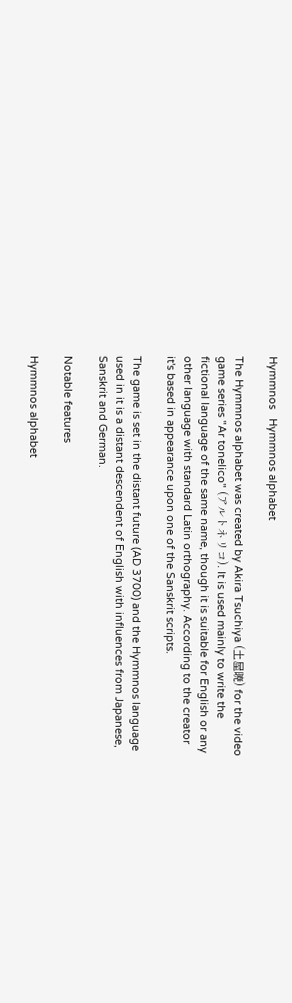Hymmnos   Hymmnos alphabet

The Hymmnos alphabet was created by Akira Tsuchiya (土屋暁) for the video game series "Ar tonelico" (アルトネリコ). It is used mainly to write the fictional language of the same name, though it is suitable for English or any other language with standard Latin orthography. According to the creator it's based in appearance upon one of the Sanskrit scripts.

The game is set in the distant future (AD 3700) and the Hymmnos language used in it is a distant descendent of English with influences from Japanese, Sanskrit and German.

Notable features

Hymmnos alphabet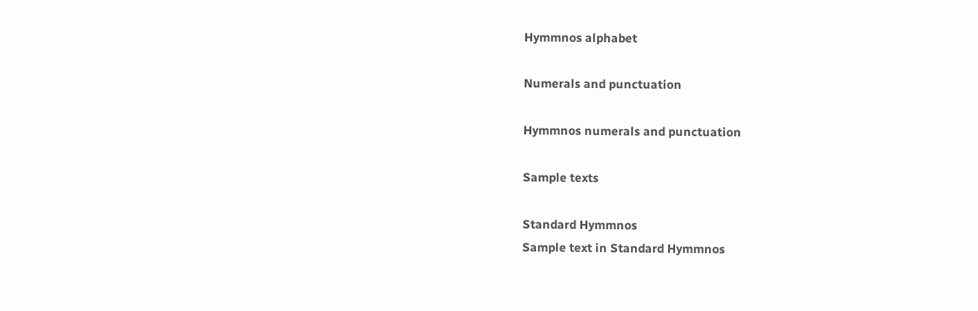Hymmnos alphabet

Numerals and punctuation

Hymmnos numerals and punctuation

Sample texts

Standard Hymmnos
Sample text in Standard Hymmnos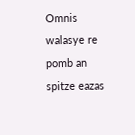Omnis walasye re pomb an spitze eazas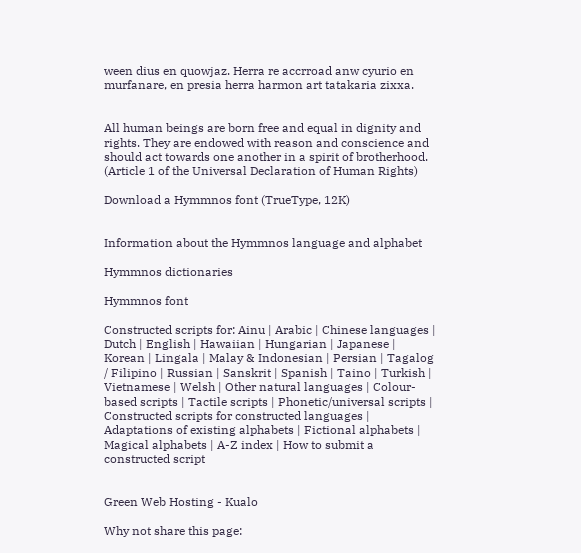ween dius en quowjaz. Herra re accrroad anw cyurio en murfanare, en presia herra harmon art tatakaria zixxa.


All human beings are born free and equal in dignity and rights. They are endowed with reason and conscience and should act towards one another in a spirit of brotherhood.
(Article 1 of the Universal Declaration of Human Rights)

Download a Hymmnos font (TrueType, 12K)


Information about the Hymmnos language and alphabet

Hymmnos dictionaries

Hymmnos font

Constructed scripts for: Ainu | Arabic | Chinese languages | Dutch | English | Hawaiian | Hungarian | Japanese | Korean | Lingala | Malay & Indonesian | Persian | Tagalog / Filipino | Russian | Sanskrit | Spanish | Taino | Turkish | Vietnamese | Welsh | Other natural languages | Colour-based scripts | Tactile scripts | Phonetic/universal scripts | Constructed scripts for constructed languages | Adaptations of existing alphabets | Fictional alphabets | Magical alphabets | A-Z index | How to submit a constructed script


Green Web Hosting - Kualo

Why not share this page: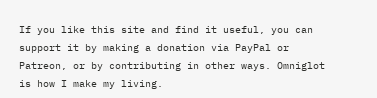If you like this site and find it useful, you can support it by making a donation via PayPal or Patreon, or by contributing in other ways. Omniglot is how I make my living.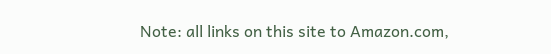Note: all links on this site to Amazon.com,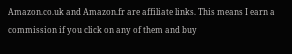Amazon.co.uk and Amazon.fr are affiliate links. This means I earn a commission if you click on any of them and buy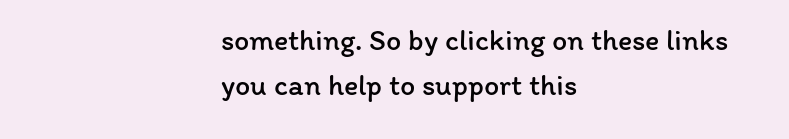something. So by clicking on these links you can help to support this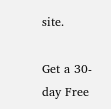site.

Get a 30-day Free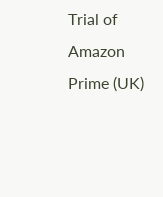Trial of Amazon Prime (UK)